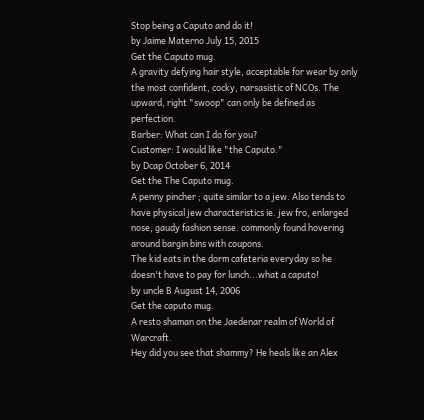Stop being a Caputo and do it!
by Jaime Materno July 15, 2015
Get the Caputo mug.
A gravity defying hair style, acceptable for wear by only the most confident, cocky, narsasistic of NCOs. The upward, right "swoop" can only be defined as perfection.
Barber: What can I do for you?
Customer: I would like "the Caputo."
by Dcap October 6, 2014
Get the The Caputo mug.
A penny pincher ; quite similar to a jew. Also tends to have physical jew characteristics ie. jew fro, enlarged nose, gaudy fashion sense. commonly found hovering around bargin bins with coupons.
The kid eats in the dorm cafeteria everyday so he doesn't have to pay for lunch...what a caputo!
by uncle B August 14, 2006
Get the caputo mug.
A resto shaman on the Jaedenar realm of World of Warcraft.
Hey did you see that shammy? He heals like an Alex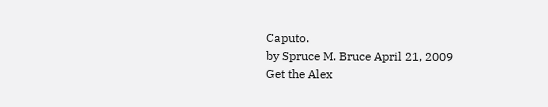Caputo.
by Spruce M. Bruce April 21, 2009
Get the Alex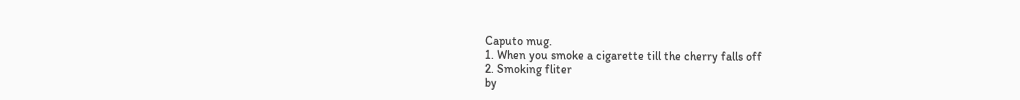Caputo mug.
1. When you smoke a cigarette till the cherry falls off
2. Smoking fliter
by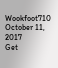Wookfoot710 October 11, 2017
Get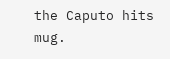the Caputo hits mug.